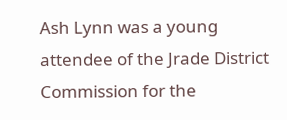Ash Lynn was a young attendee of the Jrade District Commission for the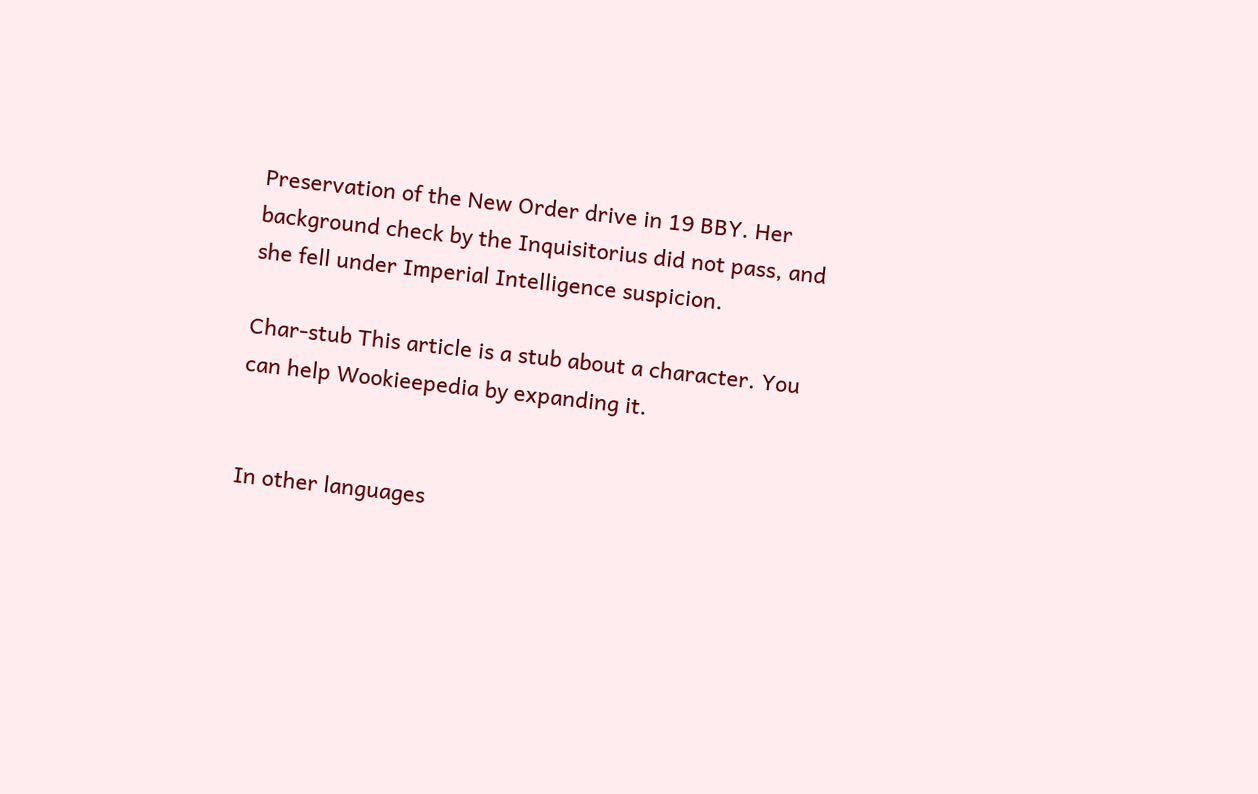Preservation of the New Order drive in 19 BBY. Her background check by the Inquisitorius did not pass, and she fell under Imperial Intelligence suspicion.

Char-stub This article is a stub about a character. You can help Wookieepedia by expanding it.


In other languages